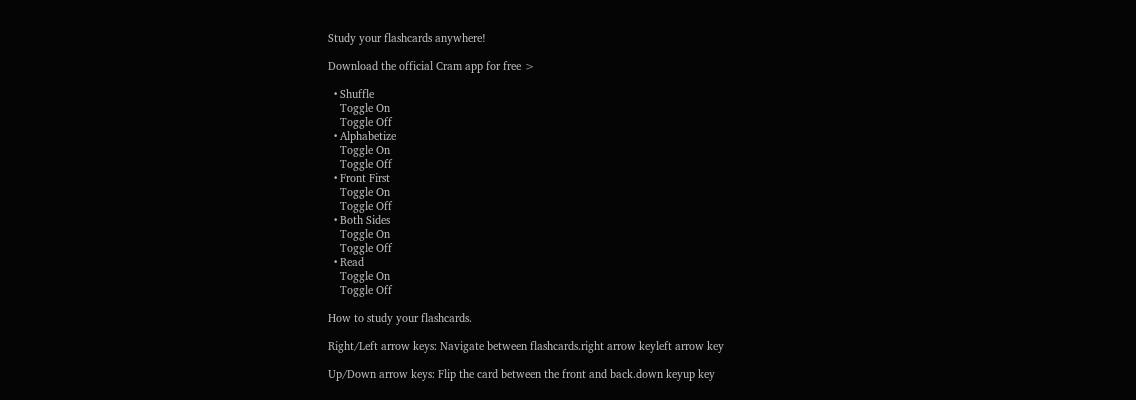Study your flashcards anywhere!

Download the official Cram app for free >

  • Shuffle
    Toggle On
    Toggle Off
  • Alphabetize
    Toggle On
    Toggle Off
  • Front First
    Toggle On
    Toggle Off
  • Both Sides
    Toggle On
    Toggle Off
  • Read
    Toggle On
    Toggle Off

How to study your flashcards.

Right/Left arrow keys: Navigate between flashcards.right arrow keyleft arrow key

Up/Down arrow keys: Flip the card between the front and back.down keyup key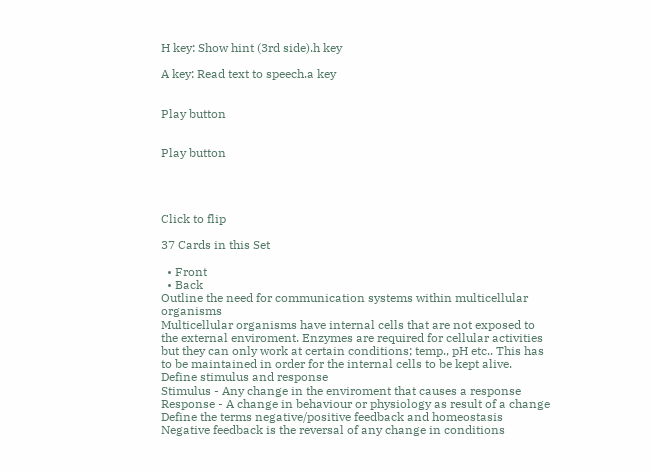H key: Show hint (3rd side).h key

A key: Read text to speech.a key


Play button


Play button




Click to flip

37 Cards in this Set

  • Front
  • Back
Outline the need for communication systems within multicellular organisms
Multicellular organisms have internal cells that are not exposed to the external enviroment. Enzymes are required for cellular activities but they can only work at certain conditions; temp., pH etc.. This has to be maintained in order for the internal cells to be kept alive.
Define stimulus and response
Stimulus - Any change in the enviroment that causes a response
Response - A change in behaviour or physiology as result of a change
Define the terms negative/positive feedback and homeostasis
Negative feedback is the reversal of any change in conditions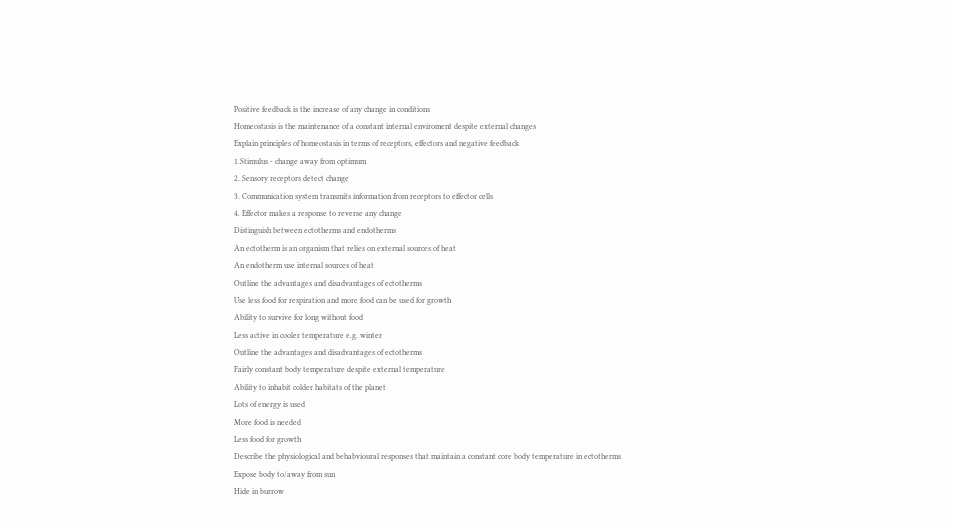Positive feedback is the increase of any change in conditions
Homeostasis is the maintenance of a constant internal enviroment despite external changes
Explain principles of homeostasis in terms of receptors, effectors and negative feedback
1.Stimulus - change away from optimum
2. Sensory receptors detect change
3. Communication system transmits information from receptors to effector cells
4. Effector makes a response to reverse any change
Distinguish between ectotherms and endotherms
An ectotherm is an organism that relies on external sources of heat
An endotherm use internal sources of heat
Outline the advantages and disadvantages of ectotherms
Use less food for respiration and more food can be used for growth
Ability to survive for long without food
Less active in cooler temperature e.g. winter
Outline the advantages and disadvantages of ectotherms
Fairly constant body temperature despite external temperature
Ability to inhabit colder habitats of the planet
Lots of energy is used
More food is needed
Less food for growth
Describe the physiological and behabvioural responses that maintain a constant core body temperature in ectotherms
Expose body to/away from sun
Hide in burrow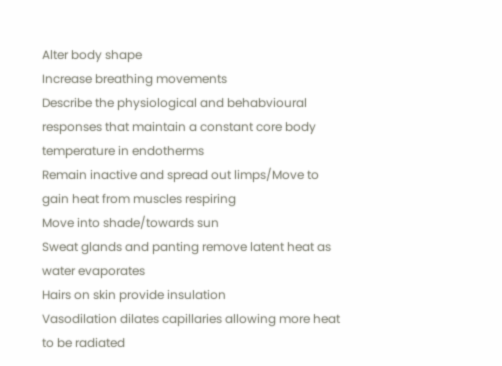Alter body shape
Increase breathing movements
Describe the physiological and behabvioural responses that maintain a constant core body temperature in endotherms
Remain inactive and spread out limps/Move to gain heat from muscles respiring
Move into shade/towards sun
Sweat glands and panting remove latent heat as water evaporates
Hairs on skin provide insulation
Vasodilation dilates capillaries allowing more heat to be radiated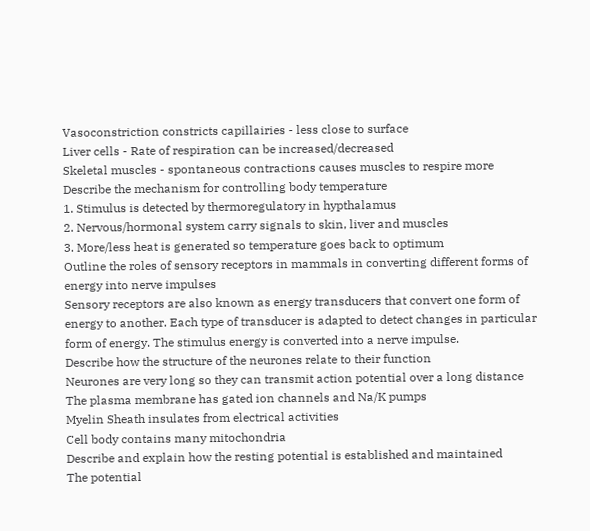Vasoconstriction constricts capillairies - less close to surface
Liver cells - Rate of respiration can be increased/decreased
Skeletal muscles - spontaneous contractions causes muscles to respire more
Describe the mechanism for controlling body temperature
1. Stimulus is detected by thermoregulatory in hypthalamus
2. Nervous/hormonal system carry signals to skin, liver and muscles
3. More/less heat is generated so temperature goes back to optimum
Outline the roles of sensory receptors in mammals in converting different forms of energy into nerve impulses
Sensory receptors are also known as energy transducers that convert one form of energy to another. Each type of transducer is adapted to detect changes in particular form of energy. The stimulus energy is converted into a nerve impulse.
Describe how the structure of the neurones relate to their function
Neurones are very long so they can transmit action potential over a long distance
The plasma membrane has gated ion channels and Na/K pumps
Myelin Sheath insulates from electrical activities
Cell body contains many mitochondria
Describe and explain how the resting potential is established and maintained
The potential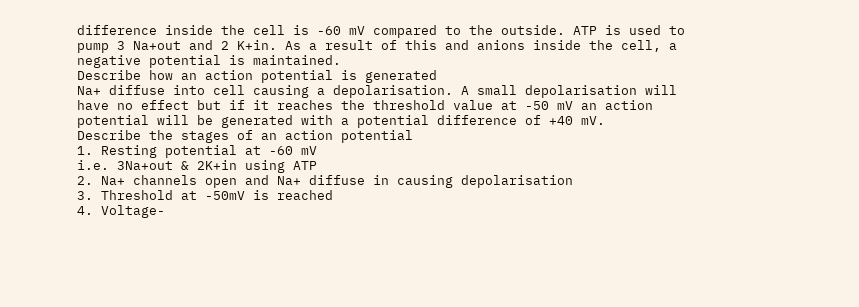difference inside the cell is -60 mV compared to the outside. ATP is used to pump 3 Na+out and 2 K+in. As a result of this and anions inside the cell, a negative potential is maintained.
Describe how an action potential is generated
Na+ diffuse into cell causing a depolarisation. A small depolarisation will have no effect but if it reaches the threshold value at -50 mV an action potential will be generated with a potential difference of +40 mV.
Describe the stages of an action potential
1. Resting potential at -60 mV
i.e. 3Na+out & 2K+in using ATP
2. Na+ channels open and Na+ diffuse in causing depolarisation
3. Threshold at -50mV is reached
4. Voltage-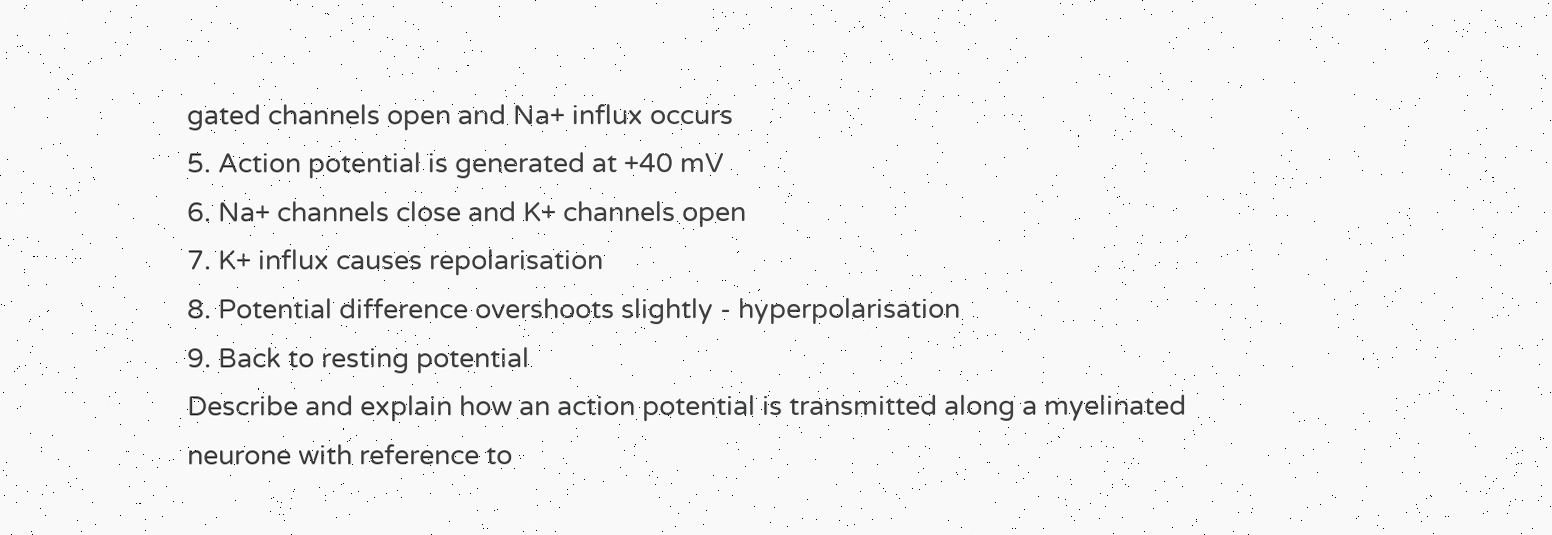gated channels open and Na+ influx occurs
5. Action potential is generated at +40 mV
6. Na+ channels close and K+ channels open
7. K+ influx causes repolarisation
8. Potential difference overshoots slightly - hyperpolarisation
9. Back to resting potential
Describe and explain how an action potential is transmitted along a myelinated neurone with reference to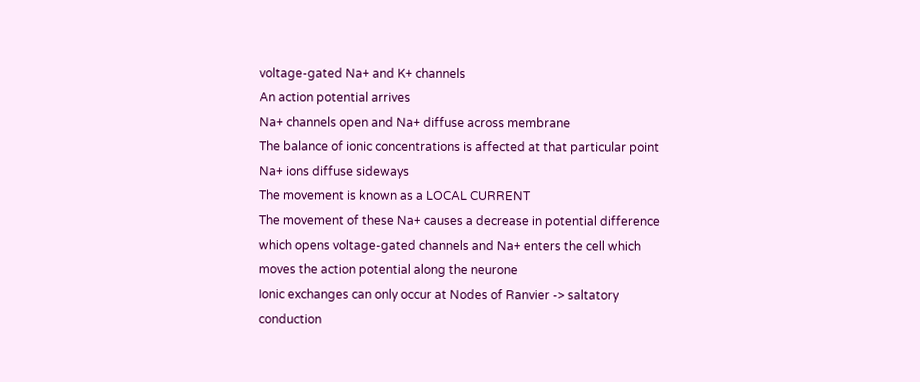voltage-gated Na+ and K+ channels
An action potential arrives
Na+ channels open and Na+ diffuse across membrane
The balance of ionic concentrations is affected at that particular point
Na+ ions diffuse sideways
The movement is known as a LOCAL CURRENT
The movement of these Na+ causes a decrease in potential difference which opens voltage-gated channels and Na+ enters the cell which moves the action potential along the neurone
Ionic exchanges can only occur at Nodes of Ranvier -> saltatory conduction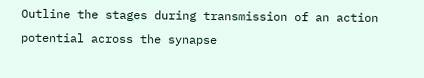Outline the stages during transmission of an action potential across the synapse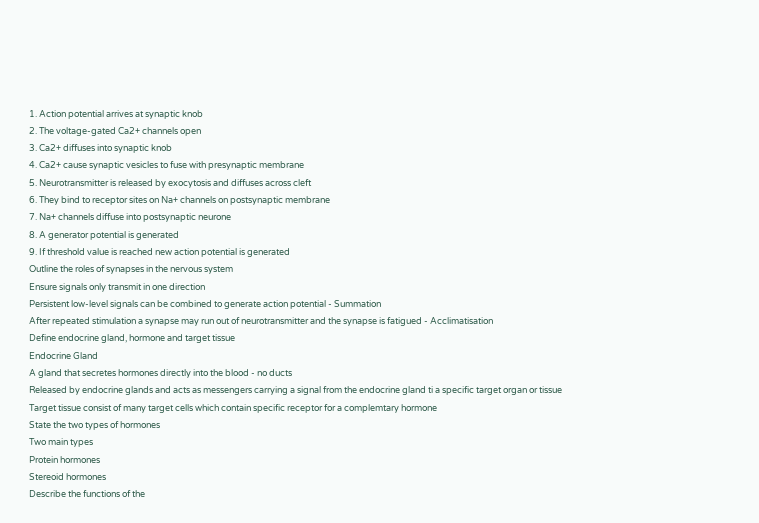1. Action potential arrives at synaptic knob
2. The voltage-gated Ca2+ channels open
3. Ca2+ diffuses into synaptic knob
4. Ca2+ cause synaptic vesicles to fuse with presynaptic membrane
5. Neurotransmitter is released by exocytosis and diffuses across cleft
6. They bind to receptor sites on Na+ channels on postsynaptic membrane
7. Na+ channels diffuse into postsynaptic neurone
8. A generator potential is generated
9. If threshold value is reached new action potential is generated
Outline the roles of synapses in the nervous system
Ensure signals only transmit in one direction
Persistent low-level signals can be combined to generate action potential - Summation
After repeated stimulation a synapse may run out of neurotransmitter and the synapse is fatigued - Acclimatisation
Define endocrine gland, hormone and target tissue
Endocrine Gland
A gland that secretes hormones directly into the blood - no ducts
Released by endocrine glands and acts as messengers carrying a signal from the endocrine gland ti a specific target organ or tissue
Target tissue consist of many target cells which contain specific receptor for a complemtary hormone
State the two types of hormones
Two main types
Protein hormones
Stereoid hormones
Describe the functions of the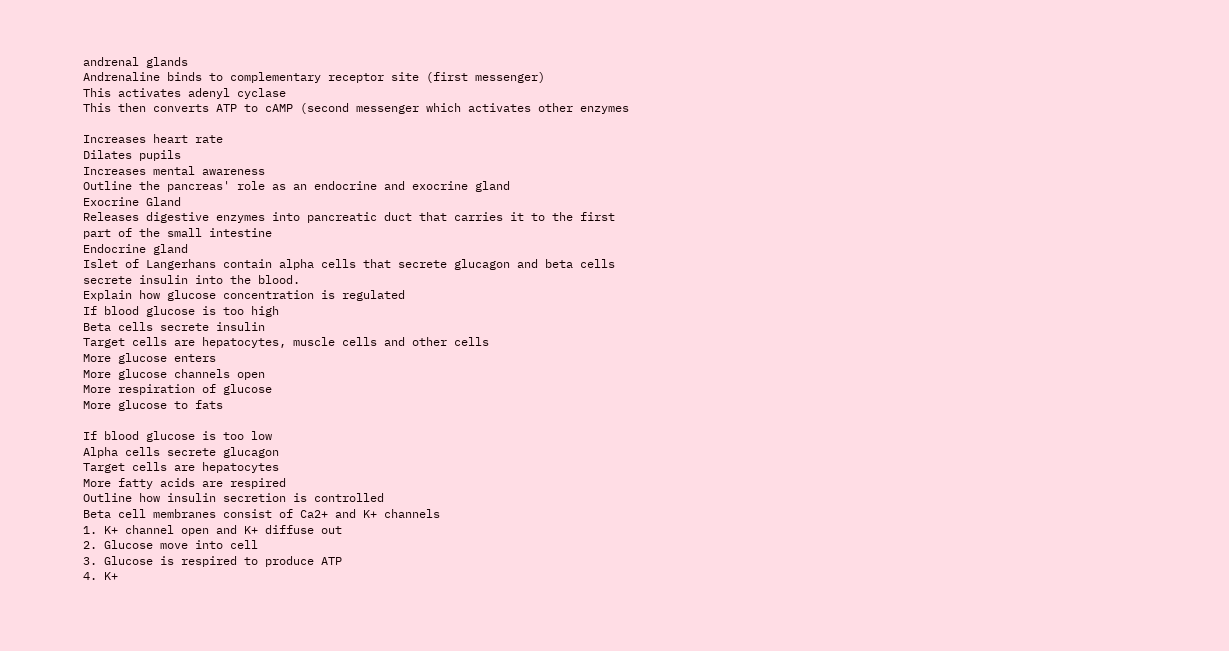andrenal glands
Andrenaline binds to complementary receptor site (first messenger)
This activates adenyl cyclase
This then converts ATP to cAMP (second messenger which activates other enzymes

Increases heart rate
Dilates pupils
Increases mental awareness
Outline the pancreas' role as an endocrine and exocrine gland
Exocrine Gland
Releases digestive enzymes into pancreatic duct that carries it to the first part of the small intestine
Endocrine gland
Islet of Langerhans contain alpha cells that secrete glucagon and beta cells secrete insulin into the blood.
Explain how glucose concentration is regulated
If blood glucose is too high
Beta cells secrete insulin
Target cells are hepatocytes, muscle cells and other cells
More glucose enters
More glucose channels open
More respiration of glucose
More glucose to fats

If blood glucose is too low
Alpha cells secrete glucagon
Target cells are hepatocytes
More fatty acids are respired
Outline how insulin secretion is controlled
Beta cell membranes consist of Ca2+ and K+ channels
1. K+ channel open and K+ diffuse out
2. Glucose move into cell
3. Glucose is respired to produce ATP
4. K+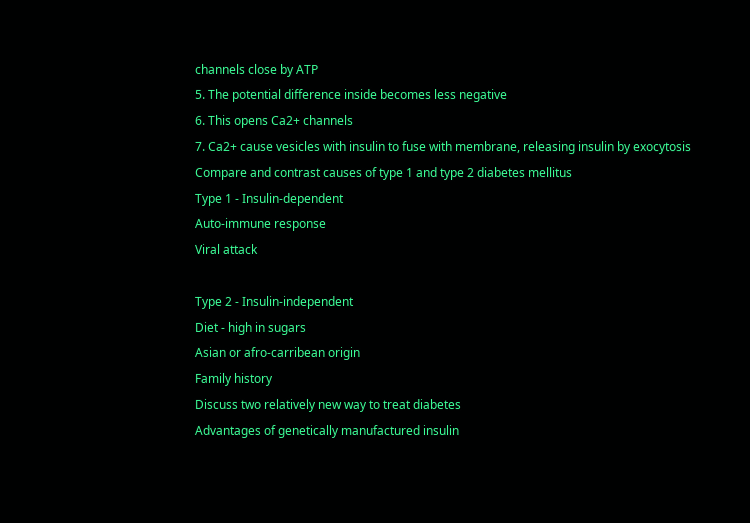channels close by ATP
5. The potential difference inside becomes less negative
6. This opens Ca2+ channels
7. Ca2+ cause vesicles with insulin to fuse with membrane, releasing insulin by exocytosis
Compare and contrast causes of type 1 and type 2 diabetes mellitus
Type 1 - Insulin-dependent
Auto-immune response
Viral attack

Type 2 - Insulin-independent
Diet - high in sugars
Asian or afro-carribean origin
Family history
Discuss two relatively new way to treat diabetes
Advantages of genetically manufactured insulin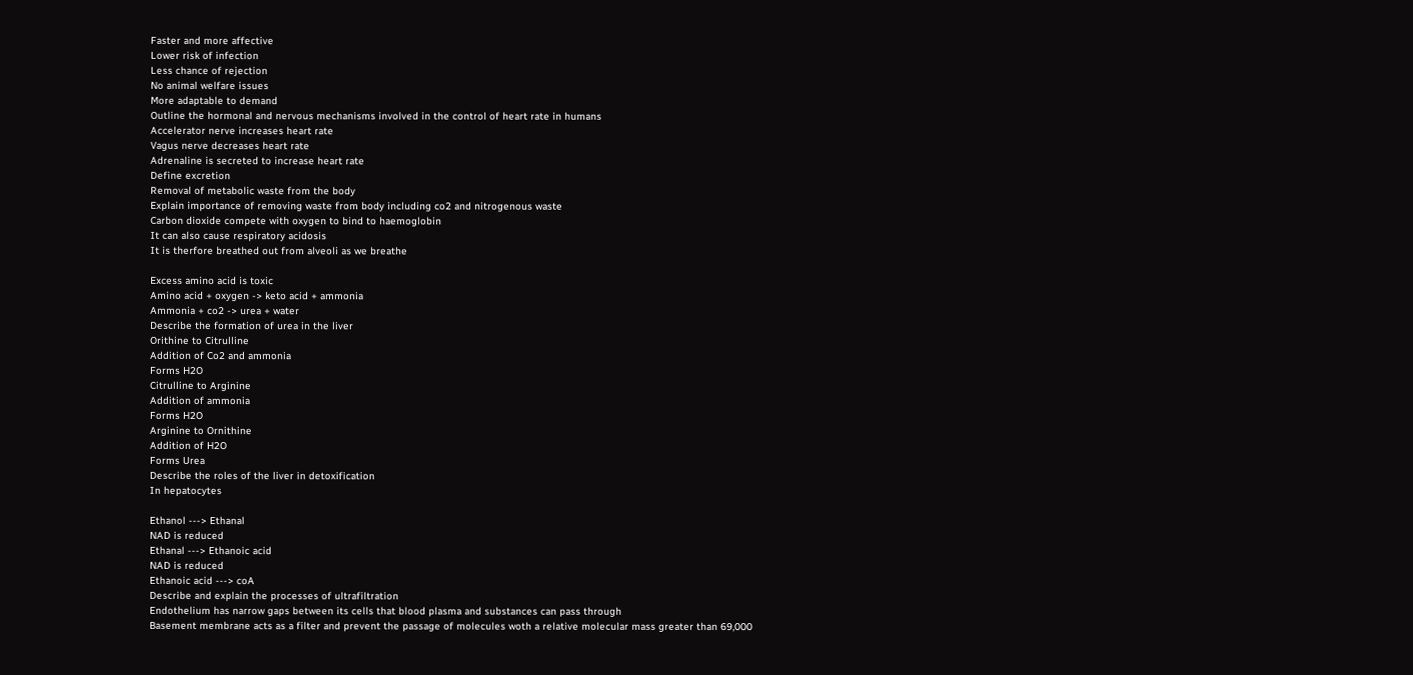Faster and more affective
Lower risk of infection
Less chance of rejection
No animal welfare issues
More adaptable to demand
Outline the hormonal and nervous mechanisms involved in the control of heart rate in humans
Accelerator nerve increases heart rate
Vagus nerve decreases heart rate
Adrenaline is secreted to increase heart rate
Define excretion
Removal of metabolic waste from the body
Explain importance of removing waste from body including co2 and nitrogenous waste
Carbon dioxide compete with oxygen to bind to haemoglobin
It can also cause respiratory acidosis
It is therfore breathed out from alveoli as we breathe

Excess amino acid is toxic
Amino acid + oxygen -> keto acid + ammonia
Ammonia + co2 -> urea + water
Describe the formation of urea in the liver
Orithine to Citrulline
Addition of Co2 and ammonia
Forms H2O
Citrulline to Arginine
Addition of ammonia
Forms H2O
Arginine to Ornithine
Addition of H2O
Forms Urea
Describe the roles of the liver in detoxification
In hepatocytes

Ethanol ---> Ethanal
NAD is reduced
Ethanal ---> Ethanoic acid
NAD is reduced
Ethanoic acid ---> coA
Describe and explain the processes of ultrafiltration
Endothelium has narrow gaps between its cells that blood plasma and substances can pass through
Basement membrane acts as a filter and prevent the passage of molecules woth a relative molecular mass greater than 69,000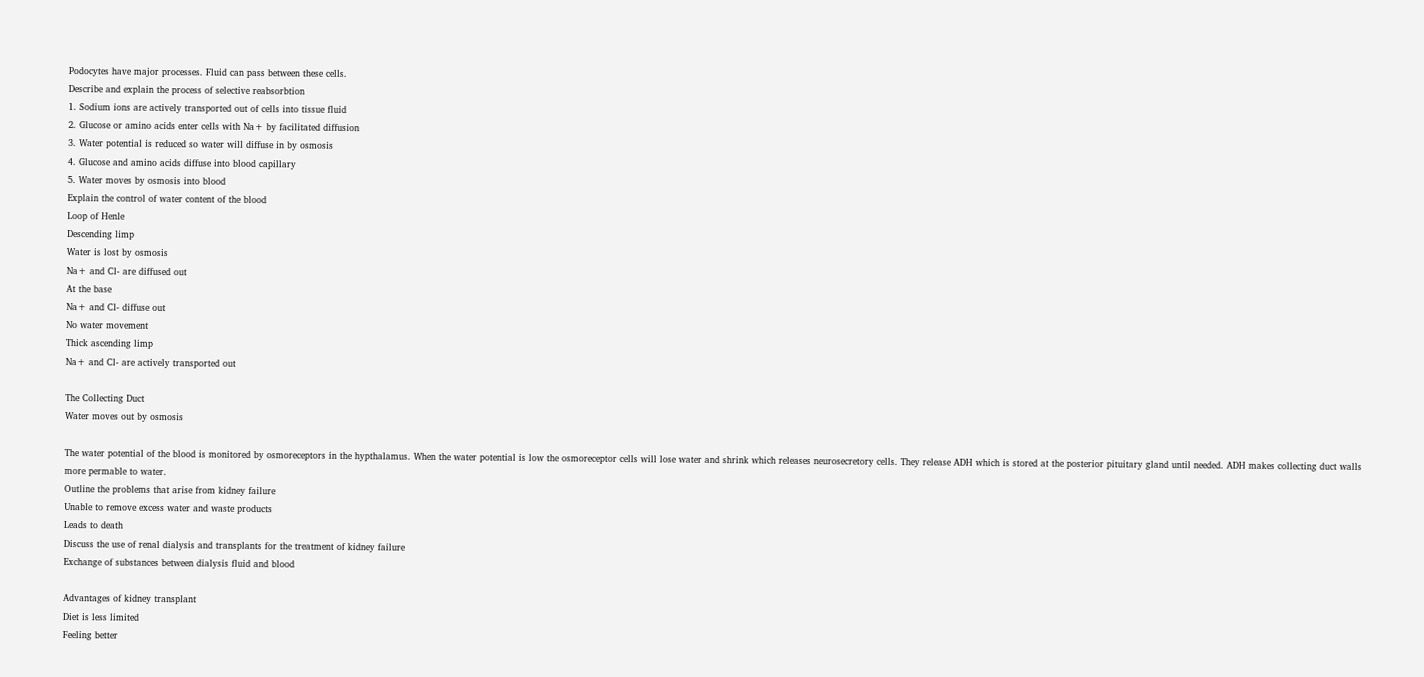Podocytes have major processes. Fluid can pass between these cells.
Describe and explain the process of selective reabsorbtion
1. Sodium ions are actively transported out of cells into tissue fluid
2. Glucose or amino acids enter cells with Na+ by facilitated diffusion
3. Water potential is reduced so water will diffuse in by osmosis
4. Glucose and amino acids diffuse into blood capillary
5. Water moves by osmosis into blood
Explain the control of water content of the blood
Loop of Henle
Descending limp
Water is lost by osmosis
Na+ and Cl- are diffused out
At the base
Na+ and Cl- diffuse out
No water movement
Thick ascending limp
Na+ and Cl- are actively transported out

The Collecting Duct
Water moves out by osmosis

The water potential of the blood is monitored by osmoreceptors in the hypthalamus. When the water potential is low the osmoreceptor cells will lose water and shrink which releases neurosecretory cells. They release ADH which is stored at the posterior pituitary gland until needed. ADH makes collecting duct walls more permable to water.
Outline the problems that arise from kidney failure
Unable to remove excess water and waste products
Leads to death
Discuss the use of renal dialysis and transplants for the treatment of kidney failure
Exchange of substances between dialysis fluid and blood

Advantages of kidney transplant
Diet is less limited
Feeling better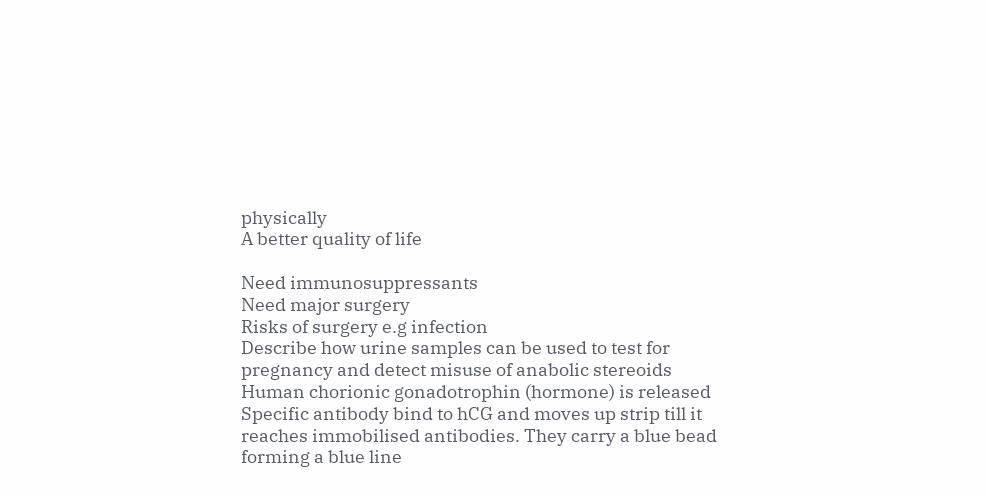physically
A better quality of life

Need immunosuppressants
Need major surgery
Risks of surgery e.g infection
Describe how urine samples can be used to test for pregnancy and detect misuse of anabolic stereoids
Human chorionic gonadotrophin (hormone) is released
Specific antibody bind to hCG and moves up strip till it reaches immobilised antibodies. They carry a blue bead forming a blue line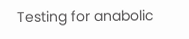Testing for anabolic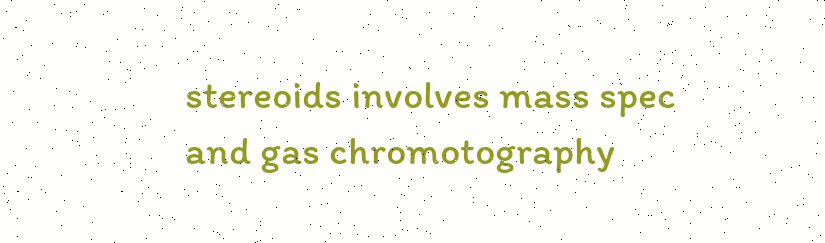stereoids involves mass spec and gas chromotography